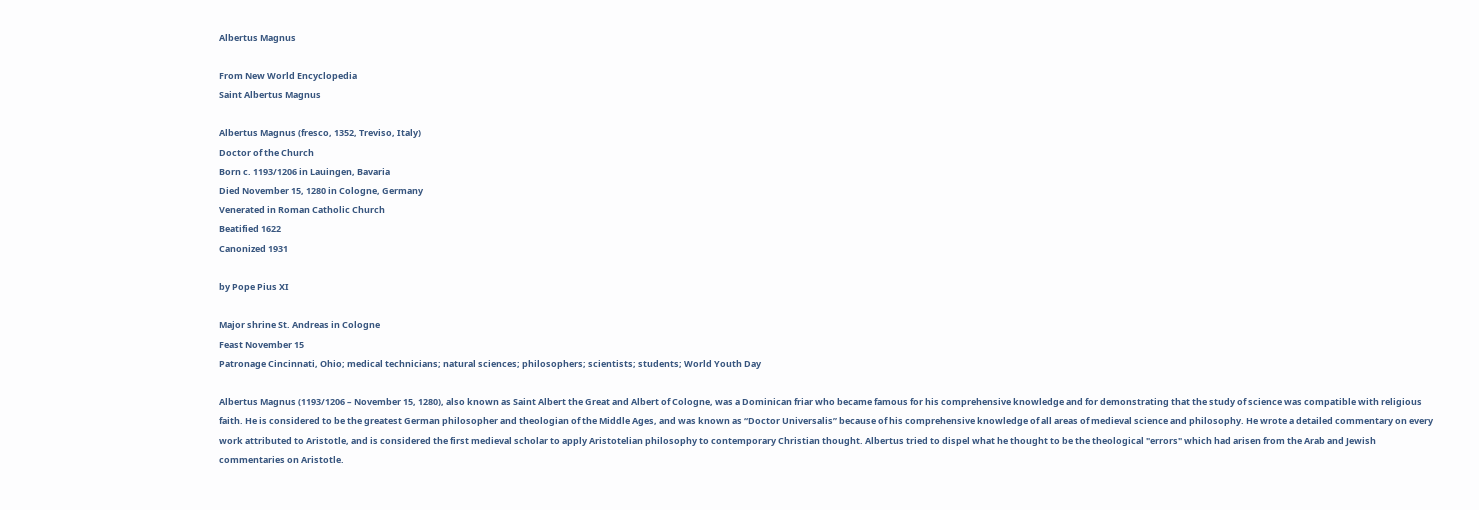Albertus Magnus

From New World Encyclopedia
Saint Albertus Magnus

Albertus Magnus (fresco, 1352, Treviso, Italy)
Doctor of the Church
Born c. 1193/1206 in Lauingen, Bavaria
Died November 15, 1280 in Cologne, Germany
Venerated in Roman Catholic Church
Beatified 1622
Canonized 1931

by Pope Pius XI

Major shrine St. Andreas in Cologne
Feast November 15
Patronage Cincinnati, Ohio; medical technicians; natural sciences; philosophers; scientists; students; World Youth Day

Albertus Magnus (1193/1206 – November 15, 1280), also known as Saint Albert the Great and Albert of Cologne, was a Dominican friar who became famous for his comprehensive knowledge and for demonstrating that the study of science was compatible with religious faith. He is considered to be the greatest German philosopher and theologian of the Middle Ages, and was known as “Doctor Universalis” because of his comprehensive knowledge of all areas of medieval science and philosophy. He wrote a detailed commentary on every work attributed to Aristotle, and is considered the first medieval scholar to apply Aristotelian philosophy to contemporary Christian thought. Albertus tried to dispel what he thought to be the theological "errors" which had arisen from the Arab and Jewish commentaries on Aristotle.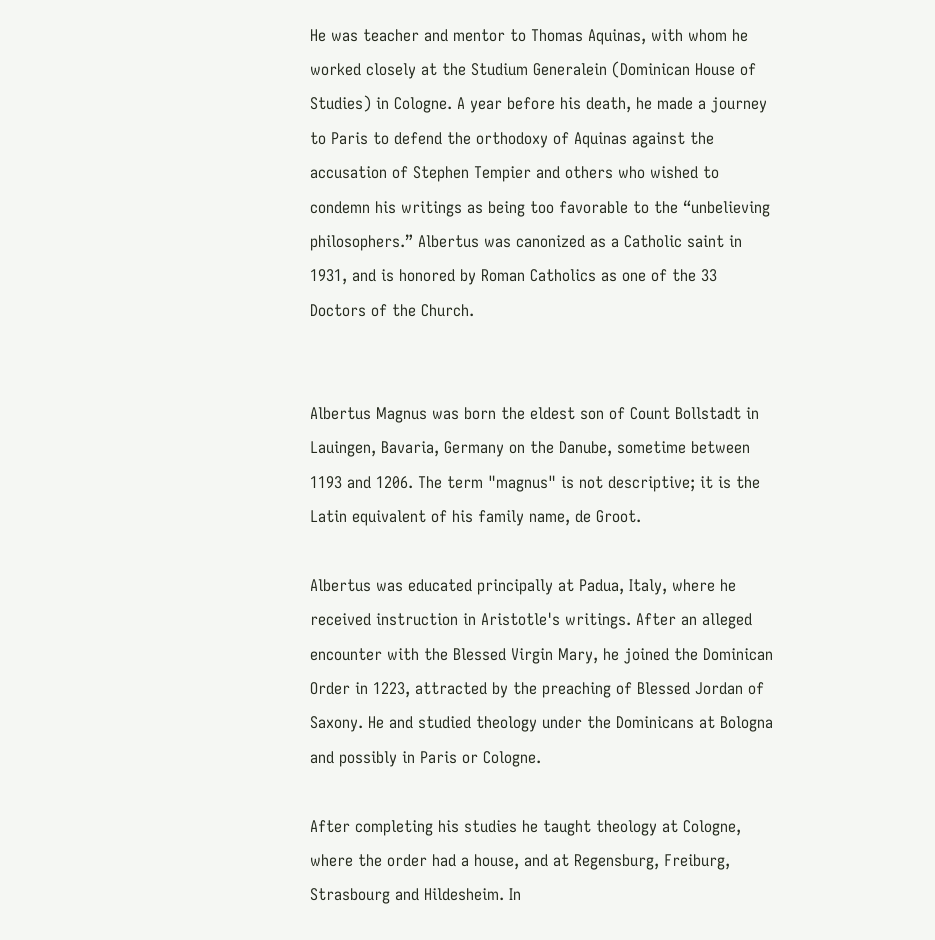He was teacher and mentor to Thomas Aquinas, with whom he worked closely at the Studium Generalein (Dominican House of Studies) in Cologne. A year before his death, he made a journey to Paris to defend the orthodoxy of Aquinas against the accusation of Stephen Tempier and others who wished to condemn his writings as being too favorable to the “unbelieving philosophers.” Albertus was canonized as a Catholic saint in 1931, and is honored by Roman Catholics as one of the 33 Doctors of the Church.


Albertus Magnus was born the eldest son of Count Bollstadt in Lauingen, Bavaria, Germany on the Danube, sometime between 1193 and 1206. The term "magnus" is not descriptive; it is the Latin equivalent of his family name, de Groot.

Albertus was educated principally at Padua, Italy, where he received instruction in Aristotle's writings. After an alleged encounter with the Blessed Virgin Mary, he joined the Dominican Order in 1223, attracted by the preaching of Blessed Jordan of Saxony. He and studied theology under the Dominicans at Bologna and possibly in Paris or Cologne.

After completing his studies he taught theology at Cologne, where the order had a house, and at Regensburg, Freiburg, Strasbourg and Hildesheim. In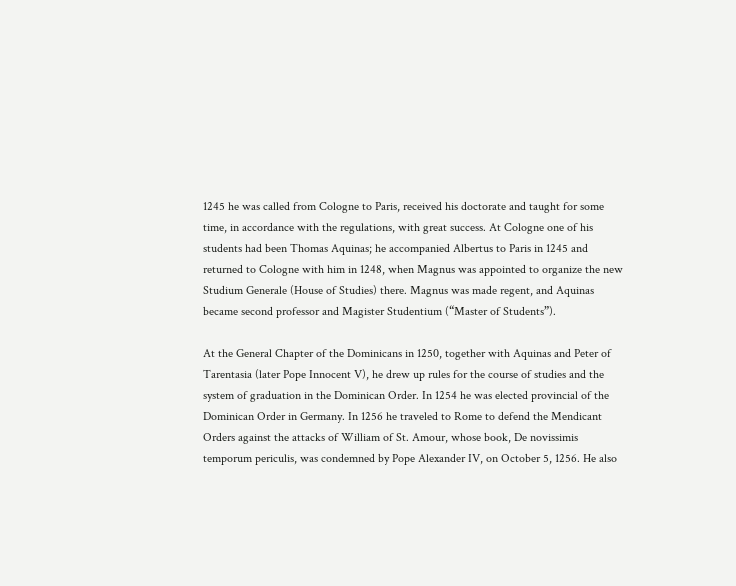1245 he was called from Cologne to Paris, received his doctorate and taught for some time, in accordance with the regulations, with great success. At Cologne one of his students had been Thomas Aquinas; he accompanied Albertus to Paris in 1245 and returned to Cologne with him in 1248, when Magnus was appointed to organize the new Studium Generale (House of Studies) there. Magnus was made regent, and Aquinas became second professor and Magister Studentium (“Master of Students”).

At the General Chapter of the Dominicans in 1250, together with Aquinas and Peter of Tarentasia (later Pope Innocent V), he drew up rules for the course of studies and the system of graduation in the Dominican Order. In 1254 he was elected provincial of the Dominican Order in Germany. In 1256 he traveled to Rome to defend the Mendicant Orders against the attacks of William of St. Amour, whose book, De novissimis temporum periculis, was condemned by Pope Alexander IV, on October 5, 1256. He also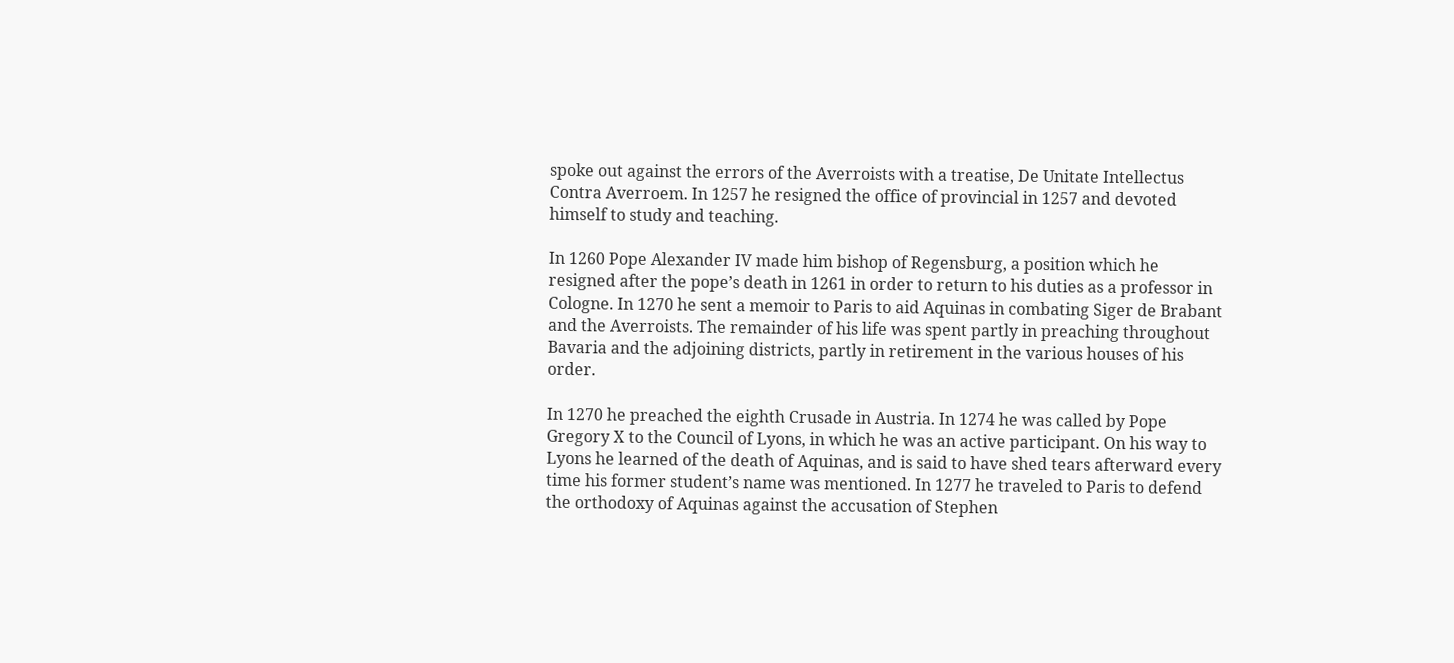spoke out against the errors of the Averroists with a treatise, De Unitate Intellectus Contra Averroem. In 1257 he resigned the office of provincial in 1257 and devoted himself to study and teaching.

In 1260 Pope Alexander IV made him bishop of Regensburg, a position which he resigned after the pope’s death in 1261 in order to return to his duties as a professor in Cologne. In 1270 he sent a memoir to Paris to aid Aquinas in combating Siger de Brabant and the Averroists. The remainder of his life was spent partly in preaching throughout Bavaria and the adjoining districts, partly in retirement in the various houses of his order.

In 1270 he preached the eighth Crusade in Austria. In 1274 he was called by Pope Gregory X to the Council of Lyons, in which he was an active participant. On his way to Lyons he learned of the death of Aquinas, and is said to have shed tears afterward every time his former student’s name was mentioned. In 1277 he traveled to Paris to defend the orthodoxy of Aquinas against the accusation of Stephen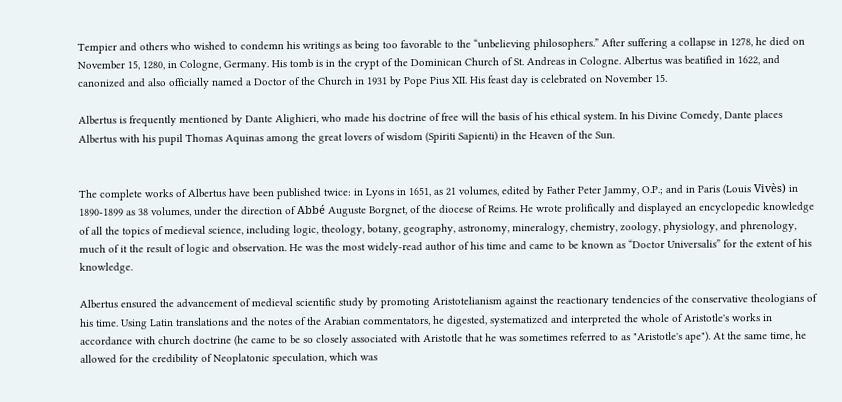Tempier and others who wished to condemn his writings as being too favorable to the “unbelieving philosophers.” After suffering a collapse in 1278, he died on November 15, 1280, in Cologne, Germany. His tomb is in the crypt of the Dominican Church of St. Andreas in Cologne. Albertus was beatified in 1622, and canonized and also officially named a Doctor of the Church in 1931 by Pope Pius XII. His feast day is celebrated on November 15.

Albertus is frequently mentioned by Dante Alighieri, who made his doctrine of free will the basis of his ethical system. In his Divine Comedy, Dante places Albertus with his pupil Thomas Aquinas among the great lovers of wisdom (Spiriti Sapienti) in the Heaven of the Sun.


The complete works of Albertus have been published twice: in Lyons in 1651, as 21 volumes, edited by Father Peter Jammy, O.P.; and in Paris (Louis Vivès) in 1890-1899 as 38 volumes, under the direction of Abbé Auguste Borgnet, of the diocese of Reims. He wrote prolifically and displayed an encyclopedic knowledge of all the topics of medieval science, including logic, theology, botany, geography, astronomy, mineralogy, chemistry, zoology, physiology, and phrenology, much of it the result of logic and observation. He was the most widely-read author of his time and came to be known as “Doctor Universalis” for the extent of his knowledge.

Albertus ensured the advancement of medieval scientific study by promoting Aristotelianism against the reactionary tendencies of the conservative theologians of his time. Using Latin translations and the notes of the Arabian commentators, he digested, systematized and interpreted the whole of Aristotle's works in accordance with church doctrine (he came to be so closely associated with Aristotle that he was sometimes referred to as "Aristotle's ape"). At the same time, he allowed for the credibility of Neoplatonic speculation, which was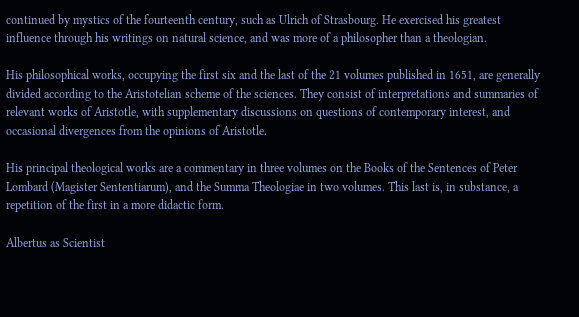continued by mystics of the fourteenth century, such as Ulrich of Strasbourg. He exercised his greatest influence through his writings on natural science, and was more of a philosopher than a theologian.

His philosophical works, occupying the first six and the last of the 21 volumes published in 1651, are generally divided according to the Aristotelian scheme of the sciences. They consist of interpretations and summaries of relevant works of Aristotle, with supplementary discussions on questions of contemporary interest, and occasional divergences from the opinions of Aristotle.

His principal theological works are a commentary in three volumes on the Books of the Sentences of Peter Lombard (Magister Sententiarum), and the Summa Theologiae in two volumes. This last is, in substance, a repetition of the first in a more didactic form.

Albertus as Scientist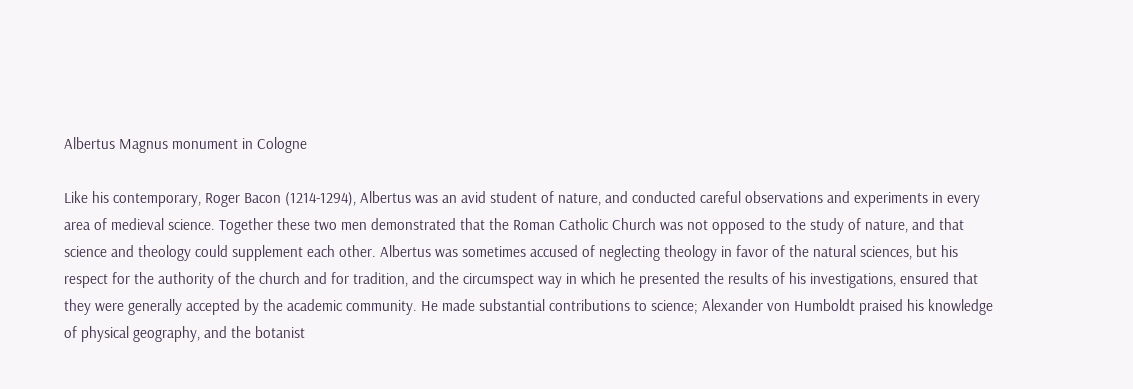Albertus Magnus monument in Cologne

Like his contemporary, Roger Bacon (1214-1294), Albertus was an avid student of nature, and conducted careful observations and experiments in every area of medieval science. Together these two men demonstrated that the Roman Catholic Church was not opposed to the study of nature, and that science and theology could supplement each other. Albertus was sometimes accused of neglecting theology in favor of the natural sciences, but his respect for the authority of the church and for tradition, and the circumspect way in which he presented the results of his investigations, ensured that they were generally accepted by the academic community. He made substantial contributions to science; Alexander von Humboldt praised his knowledge of physical geography, and the botanist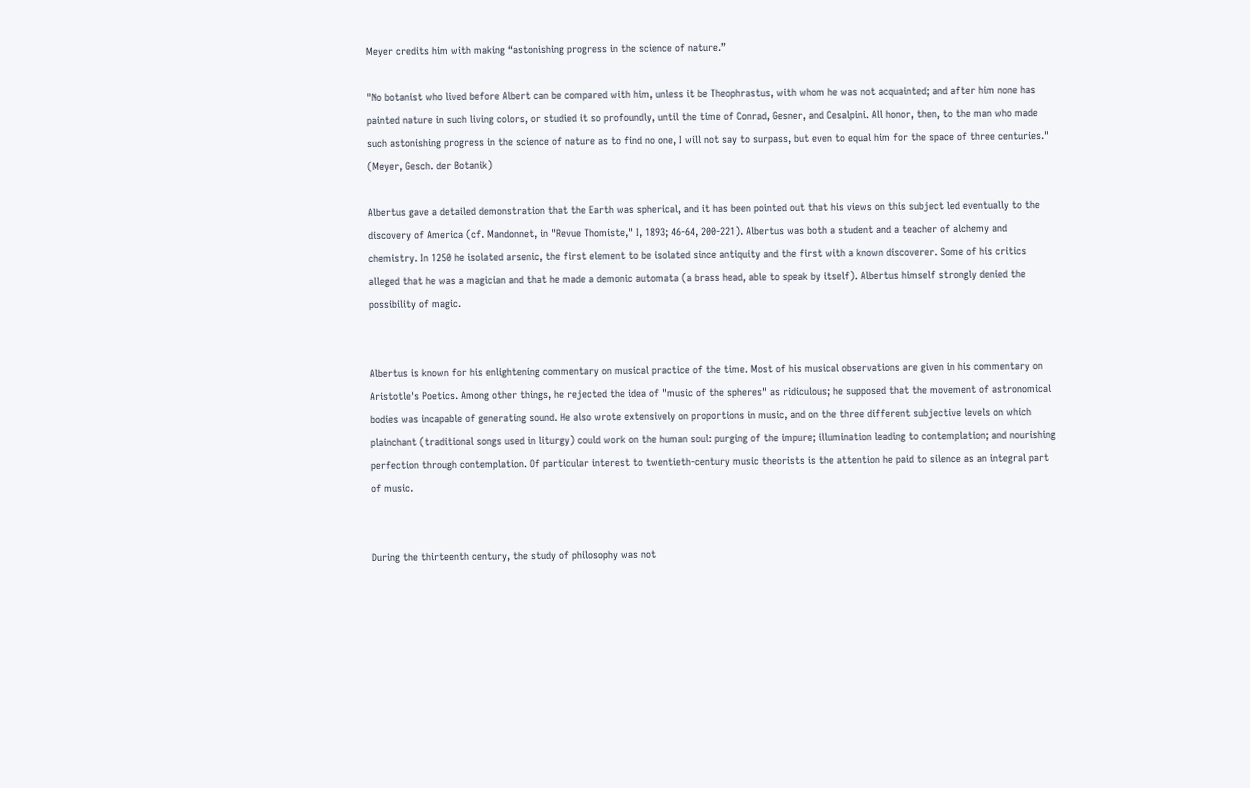Meyer credits him with making “astonishing progress in the science of nature.”

"No botanist who lived before Albert can be compared with him, unless it be Theophrastus, with whom he was not acquainted; and after him none has painted nature in such living colors, or studied it so profoundly, until the time of Conrad, Gesner, and Cesalpini. All honor, then, to the man who made such astonishing progress in the science of nature as to find no one, I will not say to surpass, but even to equal him for the space of three centuries." (Meyer, Gesch. der Botanik)

Albertus gave a detailed demonstration that the Earth was spherical, and it has been pointed out that his views on this subject led eventually to the discovery of America (cf. Mandonnet, in "Revue Thomiste," I, 1893; 46-64, 200-221). Albertus was both a student and a teacher of alchemy and chemistry. In 1250 he isolated arsenic, the first element to be isolated since antiquity and the first with a known discoverer. Some of his critics alleged that he was a magician and that he made a demonic automata (a brass head, able to speak by itself). Albertus himself strongly denied the possibility of magic.


Albertus is known for his enlightening commentary on musical practice of the time. Most of his musical observations are given in his commentary on Aristotle's Poetics. Among other things, he rejected the idea of "music of the spheres" as ridiculous; he supposed that the movement of astronomical bodies was incapable of generating sound. He also wrote extensively on proportions in music, and on the three different subjective levels on which plainchant (traditional songs used in liturgy) could work on the human soul: purging of the impure; illumination leading to contemplation; and nourishing perfection through contemplation. Of particular interest to twentieth-century music theorists is the attention he paid to silence as an integral part of music.


During the thirteenth century, the study of philosophy was not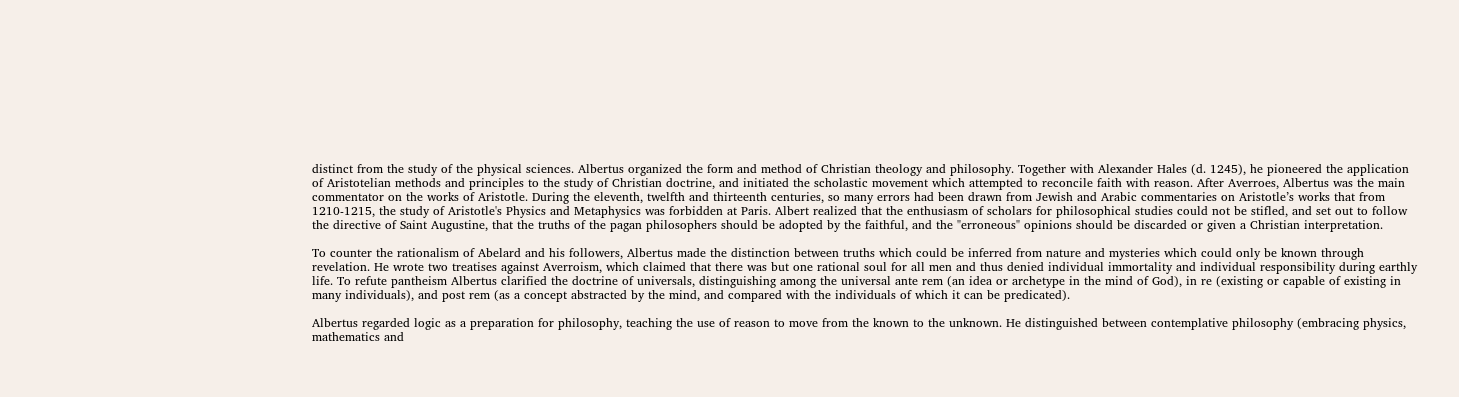distinct from the study of the physical sciences. Albertus organized the form and method of Christian theology and philosophy. Together with Alexander Hales (d. 1245), he pioneered the application of Aristotelian methods and principles to the study of Christian doctrine, and initiated the scholastic movement which attempted to reconcile faith with reason. After Averroes, Albertus was the main commentator on the works of Aristotle. During the eleventh, twelfth and thirteenth centuries, so many errors had been drawn from Jewish and Arabic commentaries on Aristotle’s works that from 1210-1215, the study of Aristotle's Physics and Metaphysics was forbidden at Paris. Albert realized that the enthusiasm of scholars for philosophical studies could not be stifled, and set out to follow the directive of Saint Augustine, that the truths of the pagan philosophers should be adopted by the faithful, and the "erroneous" opinions should be discarded or given a Christian interpretation.

To counter the rationalism of Abelard and his followers, Albertus made the distinction between truths which could be inferred from nature and mysteries which could only be known through revelation. He wrote two treatises against Averroism, which claimed that there was but one rational soul for all men and thus denied individual immortality and individual responsibility during earthly life. To refute pantheism Albertus clarified the doctrine of universals, distinguishing among the universal ante rem (an idea or archetype in the mind of God), in re (existing or capable of existing in many individuals), and post rem (as a concept abstracted by the mind, and compared with the individuals of which it can be predicated).

Albertus regarded logic as a preparation for philosophy, teaching the use of reason to move from the known to the unknown. He distinguished between contemplative philosophy (embracing physics, mathematics and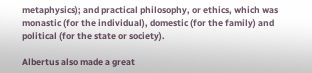metaphysics); and practical philosophy, or ethics, which was monastic (for the individual), domestic (for the family) and political (for the state or society).

Albertus also made a great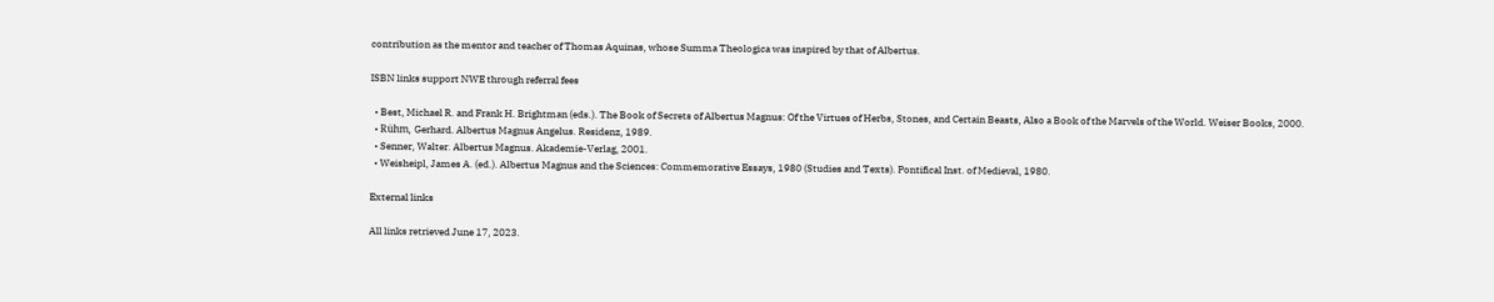contribution as the mentor and teacher of Thomas Aquinas, whose Summa Theologica was inspired by that of Albertus.

ISBN links support NWE through referral fees

  • Best, Michael R. and Frank H. Brightman (eds.). The Book of Secrets of Albertus Magnus: Of the Virtues of Herbs, Stones, and Certain Beasts, Also a Book of the Marvels of the World. Weiser Books, 2000.
  • Rühm, Gerhard. Albertus Magnus Angelus. Residenz, 1989.
  • Senner, Walter. Albertus Magnus. Akademie-Verlag, 2001.
  • Weisheipl, James A. (ed.). Albertus Magnus and the Sciences: Commemorative Essays, 1980 (Studies and Texts). Pontifical Inst. of Medieval, 1980.

External links

All links retrieved June 17, 2023.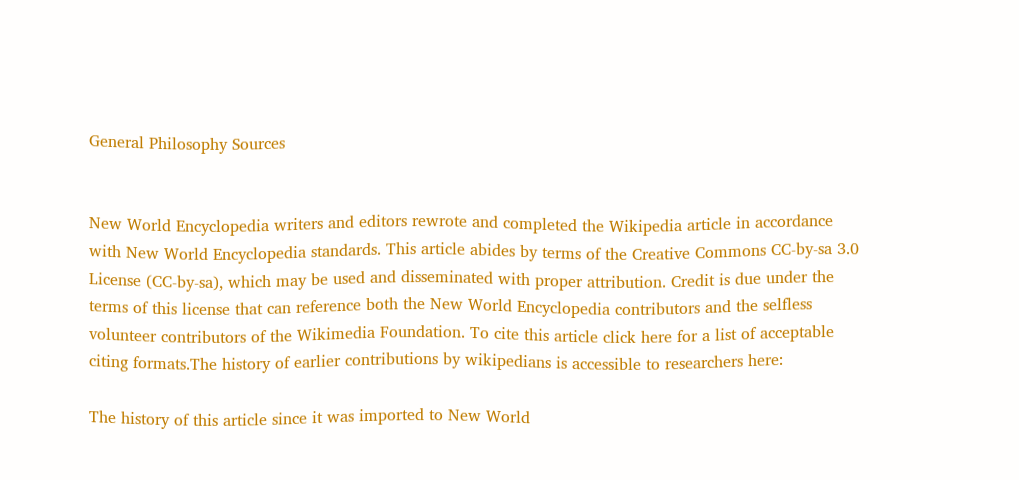General Philosophy Sources


New World Encyclopedia writers and editors rewrote and completed the Wikipedia article in accordance with New World Encyclopedia standards. This article abides by terms of the Creative Commons CC-by-sa 3.0 License (CC-by-sa), which may be used and disseminated with proper attribution. Credit is due under the terms of this license that can reference both the New World Encyclopedia contributors and the selfless volunteer contributors of the Wikimedia Foundation. To cite this article click here for a list of acceptable citing formats.The history of earlier contributions by wikipedians is accessible to researchers here:

The history of this article since it was imported to New World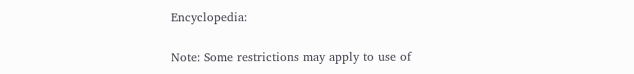Encyclopedia:

Note: Some restrictions may apply to use of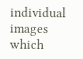individual images which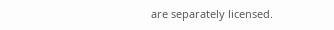are separately licensed.